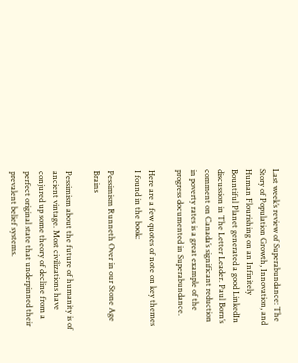Last week’s review of Superabundance: The Story of Population Growth, Innovation, and Human Flourishing on an Infinitely Bountiful Planet generated a good LinkedIn discussion in The Letter Leader. Paul Born’s comment on Canada’s significant reduction in poverty rates is a great example of the progress documented in Superabundance.

Here are a few quotes of note on key themes I found in the book:

Pessimism Runneth Over in our Stone Age Brains

Pessimism about the future of humanity is of ancient vintage. Most civilizations have conjured up some theory of decline from a perfect original state that underpinned their prevalent belief systems.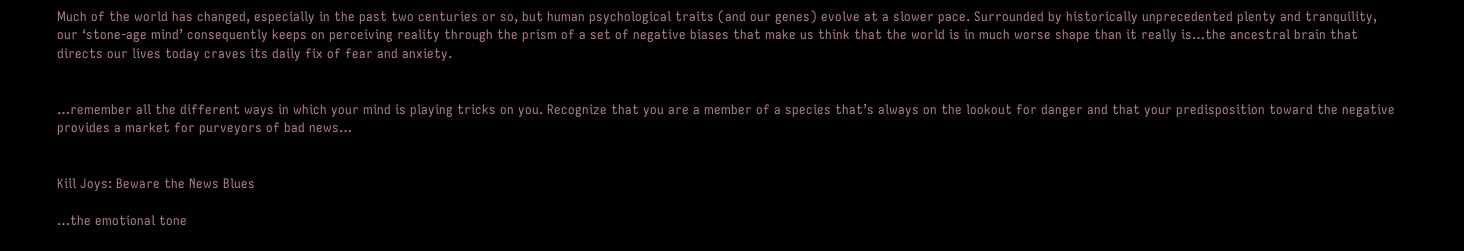Much of the world has changed, especially in the past two centuries or so, but human psychological traits (and our genes) evolve at a slower pace. Surrounded by historically unprecedented plenty and tranquility, our ‘stone-age mind’ consequently keeps on perceiving reality through the prism of a set of negative biases that make us think that the world is in much worse shape than it really is…the ancestral brain that directs our lives today craves its daily fix of fear and anxiety.


…remember all the different ways in which your mind is playing tricks on you. Recognize that you are a member of a species that’s always on the lookout for danger and that your predisposition toward the negative provides a market for purveyors of bad news…


Kill Joys: Beware the News Blues

…the emotional tone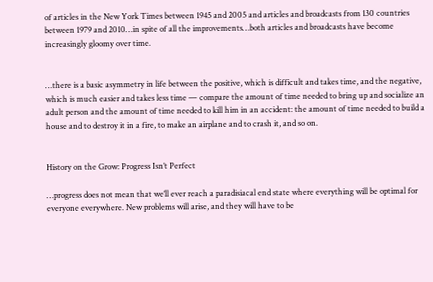of articles in the New York Times between 1945 and 2005 and articles and broadcasts from 130 countries between 1979 and 2010…in spite of all the improvements…both articles and broadcasts have become increasingly gloomy over time.


…there is a basic asymmetry in life between the positive, which is difficult and takes time, and the negative, which is much easier and takes less time — compare the amount of time needed to bring up and socialize an adult person and the amount of time needed to kill him in an accident: the amount of time needed to build a house and to destroy it in a fire, to make an airplane and to crash it, and so on.


History on the Grow: Progress Isn’t Perfect

…progress does not mean that we’ll ever reach a paradisiacal end state where everything will be optimal for everyone everywhere. New problems will arise, and they will have to be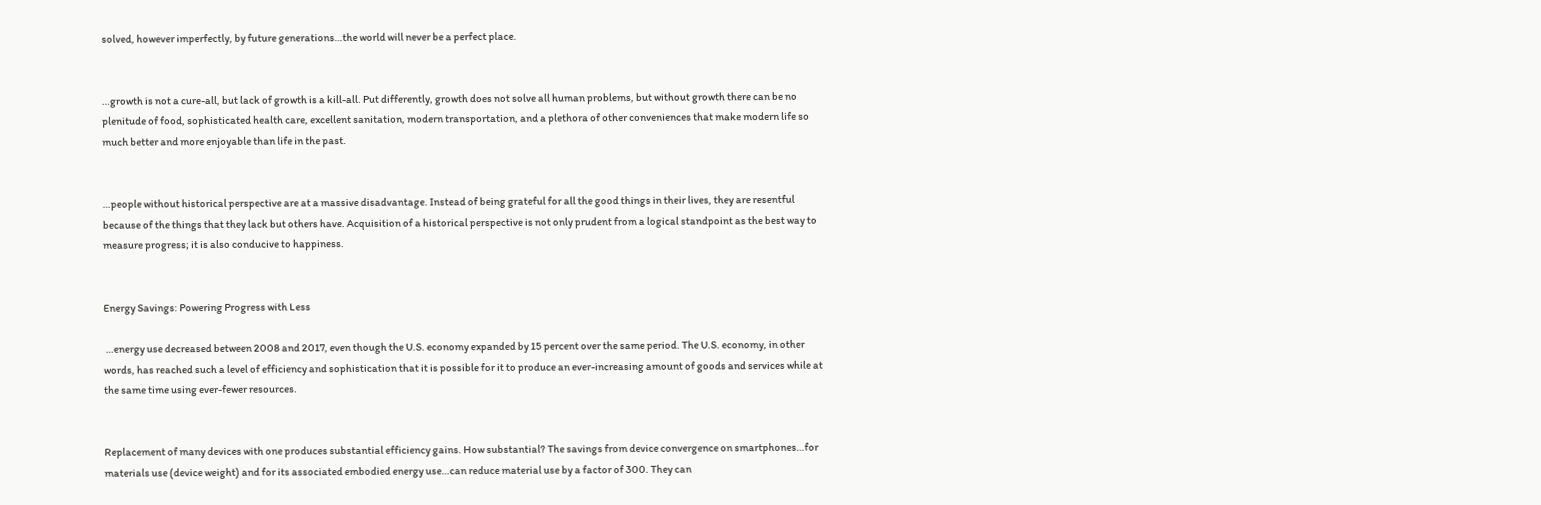solved, however imperfectly, by future generations…the world will never be a perfect place.


…growth is not a cure-all, but lack of growth is a kill-all. Put differently, growth does not solve all human problems, but without growth there can be no plenitude of food, sophisticated health care, excellent sanitation, modern transportation, and a plethora of other conveniences that make modern life so much better and more enjoyable than life in the past.


…people without historical perspective are at a massive disadvantage. Instead of being grateful for all the good things in their lives, they are resentful because of the things that they lack but others have. Acquisition of a historical perspective is not only prudent from a logical standpoint as the best way to measure progress; it is also conducive to happiness.


Energy Savings: Powering Progress with Less

 …energy use decreased between 2008 and 2017, even though the U.S. economy expanded by 15 percent over the same period. The U.S. economy, in other words, has reached such a level of efficiency and sophistication that it is possible for it to produce an ever-increasing amount of goods and services while at the same time using ever-fewer resources.


Replacement of many devices with one produces substantial efficiency gains. How substantial? The savings from device convergence on smartphones…for materials use (device weight) and for its associated embodied energy use…can reduce material use by a factor of 300. They can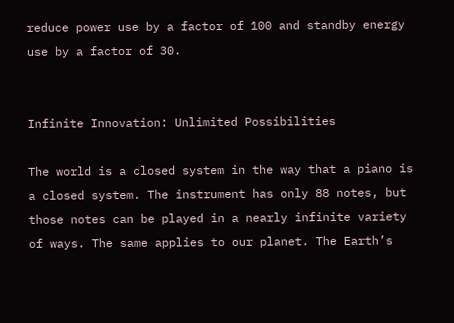reduce power use by a factor of 100 and standby energy use by a factor of 30.


Infinite Innovation: Unlimited Possibilities

The world is a closed system in the way that a piano is a closed system. The instrument has only 88 notes, but those notes can be played in a nearly infinite variety of ways. The same applies to our planet. The Earth’s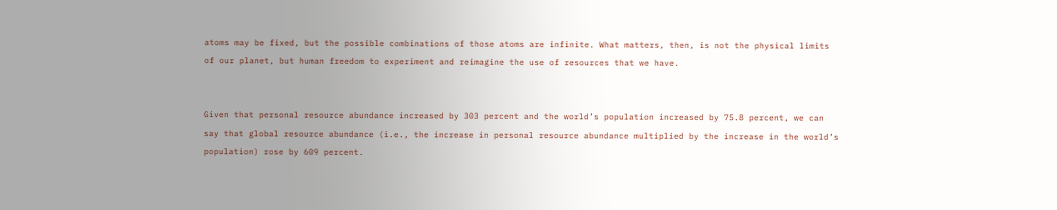atoms may be fixed, but the possible combinations of those atoms are infinite. What matters, then, is not the physical limits of our planet, but human freedom to experiment and reimagine the use of resources that we have.


Given that personal resource abundance increased by 303 percent and the world’s population increased by 75.8 percent, we can say that global resource abundance (i.e., the increase in personal resource abundance multiplied by the increase in the world’s population) rose by 609 percent.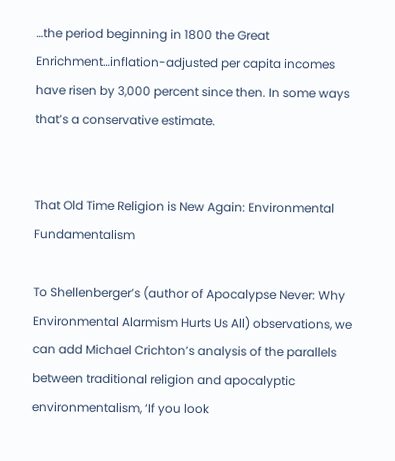…the period beginning in 1800 the Great Enrichment…inflation-adjusted per capita incomes have risen by 3,000 percent since then. In some ways that’s a conservative estimate.


That Old Time Religion is New Again: Environmental Fundamentalism

To Shellenberger’s (author of Apocalypse Never: Why Environmental Alarmism Hurts Us All) observations, we can add Michael Crichton’s analysis of the parallels between traditional religion and apocalyptic environmentalism, ‘If you look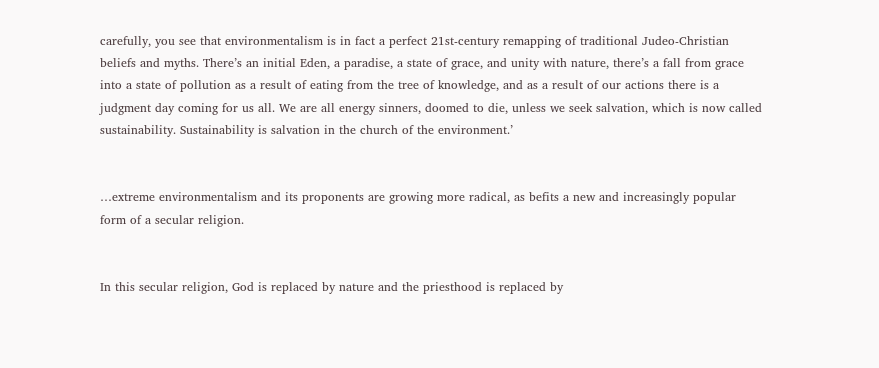carefully, you see that environmentalism is in fact a perfect 21st-century remapping of traditional Judeo-Christian beliefs and myths. There’s an initial Eden, a paradise, a state of grace, and unity with nature, there’s a fall from grace into a state of pollution as a result of eating from the tree of knowledge, and as a result of our actions there is a judgment day coming for us all. We are all energy sinners, doomed to die, unless we seek salvation, which is now called sustainability. Sustainability is salvation in the church of the environment.’


…extreme environmentalism and its proponents are growing more radical, as befits a new and increasingly popular form of a secular religion.


In this secular religion, God is replaced by nature and the priesthood is replaced by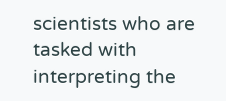scientists who are tasked with interpreting the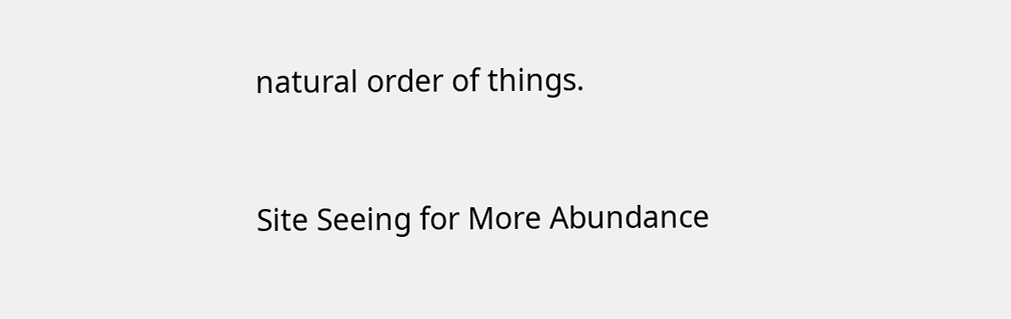natural order of things.


Site Seeing for More Abundance